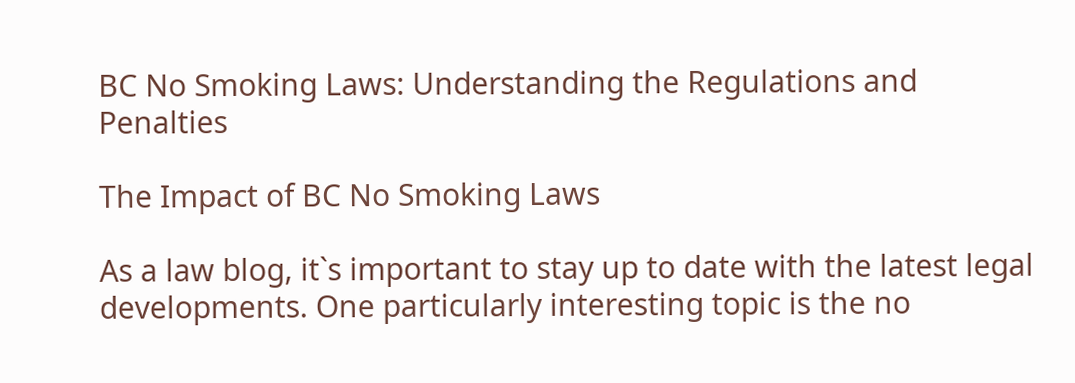BC No Smoking Laws: Understanding the Regulations and Penalties

The Impact of BC No Smoking Laws

As a law blog, it`s important to stay up to date with the latest legal developments. One particularly interesting topic is the no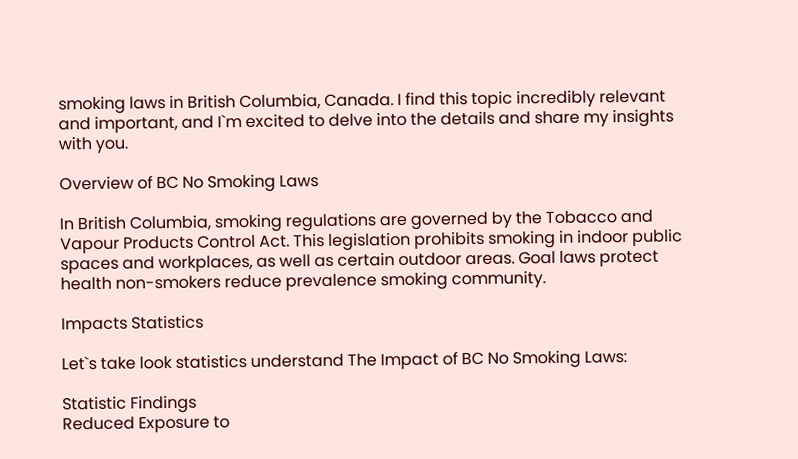smoking laws in British Columbia, Canada. I find this topic incredibly relevant and important, and I`m excited to delve into the details and share my insights with you.

Overview of BC No Smoking Laws

In British Columbia, smoking regulations are governed by the Tobacco and Vapour Products Control Act. This legislation prohibits smoking in indoor public spaces and workplaces, as well as certain outdoor areas. Goal laws protect health non-smokers reduce prevalence smoking community.

Impacts Statistics

Let`s take look statistics understand The Impact of BC No Smoking Laws:

Statistic Findings
Reduced Exposure to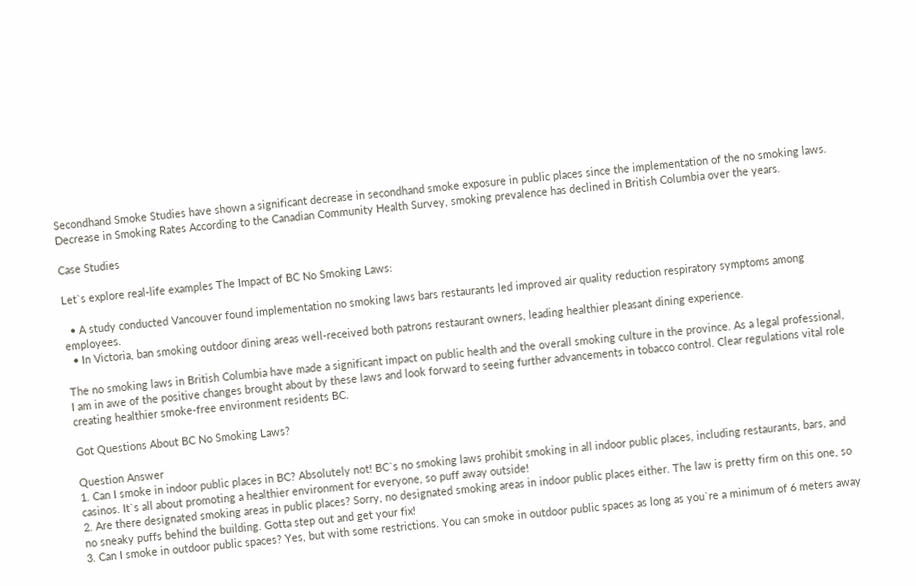Secondhand Smoke Studies have shown a significant decrease in secondhand smoke exposure in public places since the implementation of the no smoking laws.
Decrease in Smoking Rates According to the Canadian Community Health Survey, smoking prevalence has declined in British Columbia over the years.

Case Studies

Let`s explore real-life examples The Impact of BC No Smoking Laws:

  • A study conducted Vancouver found implementation no smoking laws bars restaurants led improved air quality reduction respiratory symptoms among employees.
  • In Victoria, ban smoking outdoor dining areas well-received both patrons restaurant owners, leading healthier pleasant dining experience.

The no smoking laws in British Columbia have made a significant impact on public health and the overall smoking culture in the province. As a legal professional, I am in awe of the positive changes brought about by these laws and look forward to seeing further advancements in tobacco control. Clear regulations vital role creating healthier smoke-free environment residents BC.

Got Questions About BC No Smoking Laws?

Question Answer
1. Can I smoke in indoor public places in BC? Absolutely not! BC`s no smoking laws prohibit smoking in all indoor public places, including restaurants, bars, and casinos. It`s all about promoting a healthier environment for everyone, so puff away outside!
2. Are there designated smoking areas in public places? Sorry, no designated smoking areas in indoor public places either. The law is pretty firm on this one, so no sneaky puffs behind the building. Gotta step out and get your fix!
3. Can I smoke in outdoor public spaces? Yes, but with some restrictions. You can smoke in outdoor public spaces as long as you`re a minimum of 6 meters away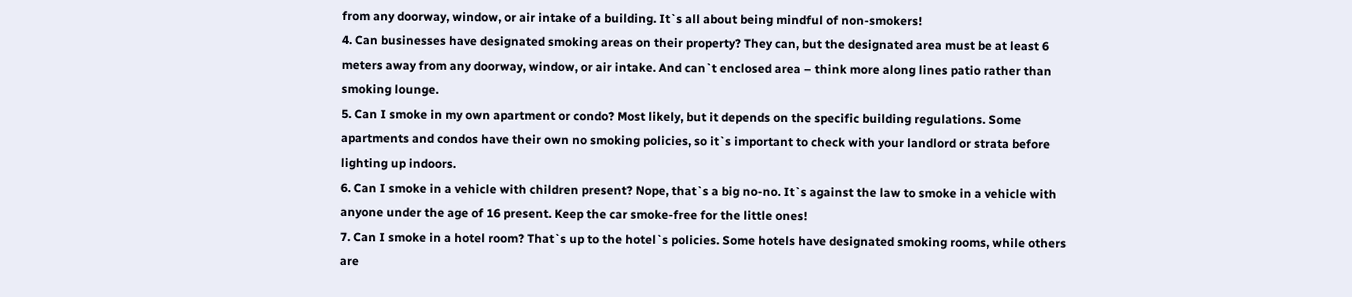from any doorway, window, or air intake of a building. It`s all about being mindful of non-smokers!
4. Can businesses have designated smoking areas on their property? They can, but the designated area must be at least 6 meters away from any doorway, window, or air intake. And can`t enclosed area – think more along lines patio rather than smoking lounge.
5. Can I smoke in my own apartment or condo? Most likely, but it depends on the specific building regulations. Some apartments and condos have their own no smoking policies, so it`s important to check with your landlord or strata before lighting up indoors.
6. Can I smoke in a vehicle with children present? Nope, that`s a big no-no. It`s against the law to smoke in a vehicle with anyone under the age of 16 present. Keep the car smoke-free for the little ones!
7. Can I smoke in a hotel room? That`s up to the hotel`s policies. Some hotels have designated smoking rooms, while others are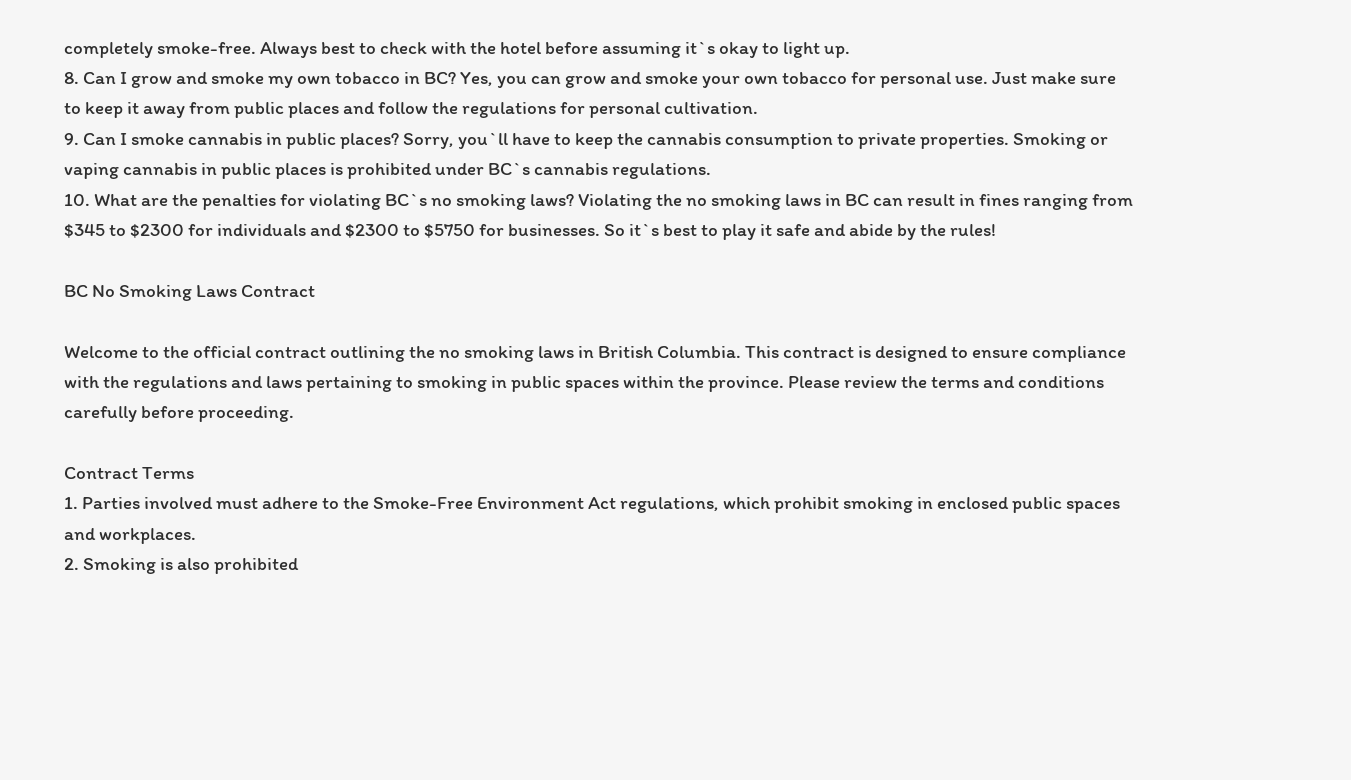completely smoke-free. Always best to check with the hotel before assuming it`s okay to light up.
8. Can I grow and smoke my own tobacco in BC? Yes, you can grow and smoke your own tobacco for personal use. Just make sure to keep it away from public places and follow the regulations for personal cultivation.
9. Can I smoke cannabis in public places? Sorry, you`ll have to keep the cannabis consumption to private properties. Smoking or vaping cannabis in public places is prohibited under BC`s cannabis regulations.
10. What are the penalties for violating BC`s no smoking laws? Violating the no smoking laws in BC can result in fines ranging from $345 to $2300 for individuals and $2300 to $5750 for businesses. So it`s best to play it safe and abide by the rules!

BC No Smoking Laws Contract

Welcome to the official contract outlining the no smoking laws in British Columbia. This contract is designed to ensure compliance with the regulations and laws pertaining to smoking in public spaces within the province. Please review the terms and conditions carefully before proceeding.

Contract Terms
1. Parties involved must adhere to the Smoke-Free Environment Act regulations, which prohibit smoking in enclosed public spaces and workplaces.
2. Smoking is also prohibited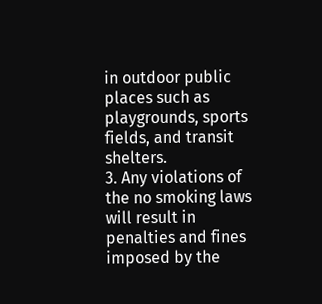in outdoor public places such as playgrounds, sports fields, and transit shelters.
3. Any violations of the no smoking laws will result in penalties and fines imposed by the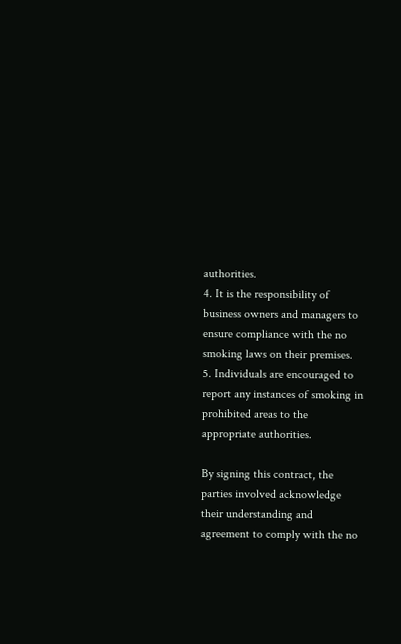authorities.
4. It is the responsibility of business owners and managers to ensure compliance with the no smoking laws on their premises.
5. Individuals are encouraged to report any instances of smoking in prohibited areas to the appropriate authorities.

By signing this contract, the parties involved acknowledge their understanding and agreement to comply with the no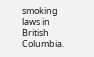smoking laws in British Columbia.